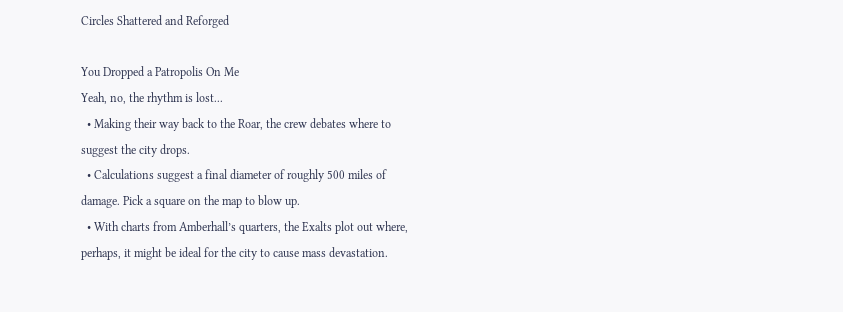Circles Shattered and Reforged

You Dropped a Patropolis On Me
Yeah, no, the rhythm is lost...
  • Making their way back to the Roar, the crew debates where to suggest the city drops.
  • Calculations suggest a final diameter of roughly 500 miles of damage. Pick a square on the map to blow up.
  • With charts from Amberhall’s quarters, the Exalts plot out where, perhaps, it might be ideal for the city to cause mass devastation.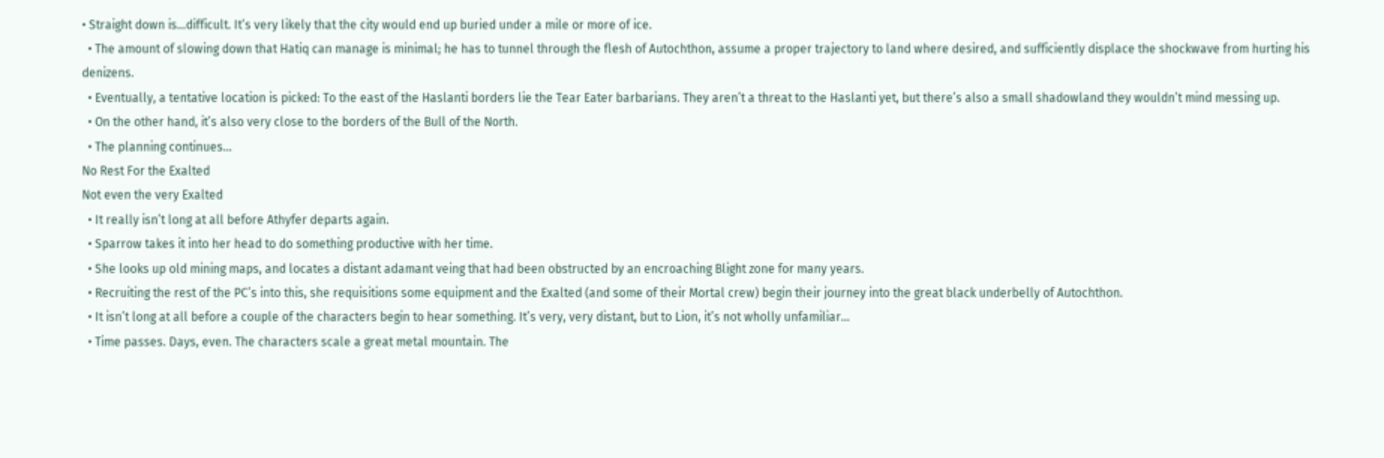• Straight down is…difficult. It’s very likely that the city would end up buried under a mile or more of ice.
  • The amount of slowing down that Hatiq can manage is minimal; he has to tunnel through the flesh of Autochthon, assume a proper trajectory to land where desired, and sufficiently displace the shockwave from hurting his denizens.
  • Eventually, a tentative location is picked: To the east of the Haslanti borders lie the Tear Eater barbarians. They aren’t a threat to the Haslanti yet, but there’s also a small shadowland they wouldn’t mind messing up.
  • On the other hand, it’s also very close to the borders of the Bull of the North.
  • The planning continues…
No Rest For the Exalted
Not even the very Exalted
  • It really isn’t long at all before Athyfer departs again.
  • Sparrow takes it into her head to do something productive with her time.
  • She looks up old mining maps, and locates a distant adamant veing that had been obstructed by an encroaching Blight zone for many years.
  • Recruiting the rest of the PC’s into this, she requisitions some equipment and the Exalted (and some of their Mortal crew) begin their journey into the great black underbelly of Autochthon.
  • It isn’t long at all before a couple of the characters begin to hear something. It’s very, very distant, but to Lion, it’s not wholly unfamiliar…
  • Time passes. Days, even. The characters scale a great metal mountain. The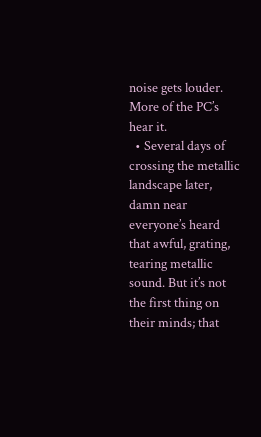noise gets louder. More of the PC’s hear it.
  • Several days of crossing the metallic landscape later, damn near everyone’s heard that awful, grating, tearing metallic sound. But it’s not the first thing on their minds; that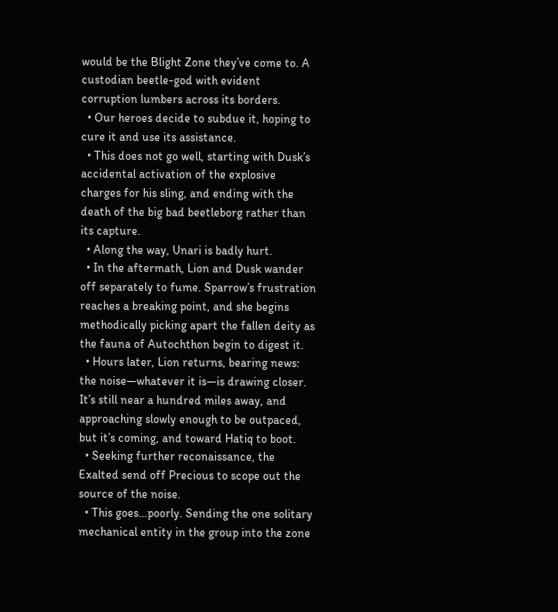would be the Blight Zone they’ve come to. A custodian beetle-god with evident corruption lumbers across its borders.
  • Our heroes decide to subdue it, hoping to cure it and use its assistance.
  • This does not go well, starting with Dusk’s accidental activation of the explosive charges for his sling, and ending with the death of the big bad beetleborg rather than its capture.
  • Along the way, Unari is badly hurt.
  • In the aftermath, Lion and Dusk wander off separately to fume. Sparrow’s frustration reaches a breaking point, and she begins methodically picking apart the fallen deity as the fauna of Autochthon begin to digest it.
  • Hours later, Lion returns, bearing news: the noise—whatever it is—is drawing closer. It’s still near a hundred miles away, and approaching slowly enough to be outpaced, but it’s coming, and toward Hatiq to boot.
  • Seeking further reconaissance, the Exalted send off Precious to scope out the source of the noise.
  • This goes…poorly. Sending the one solitary mechanical entity in the group into the zone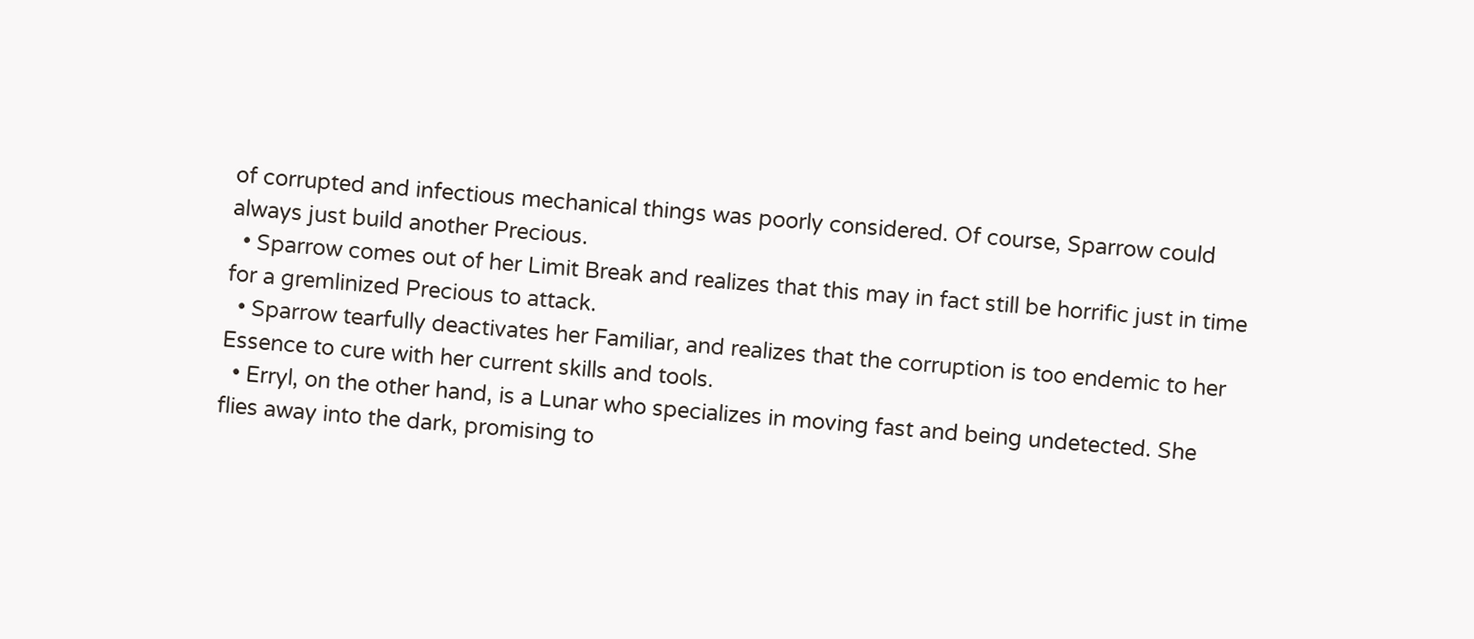of corrupted and infectious mechanical things was poorly considered. Of course, Sparrow could always just build another Precious.
  • Sparrow comes out of her Limit Break and realizes that this may in fact still be horrific just in time for a gremlinized Precious to attack.
  • Sparrow tearfully deactivates her Familiar, and realizes that the corruption is too endemic to her Essence to cure with her current skills and tools.
  • Erryl, on the other hand, is a Lunar who specializes in moving fast and being undetected. She flies away into the dark, promising to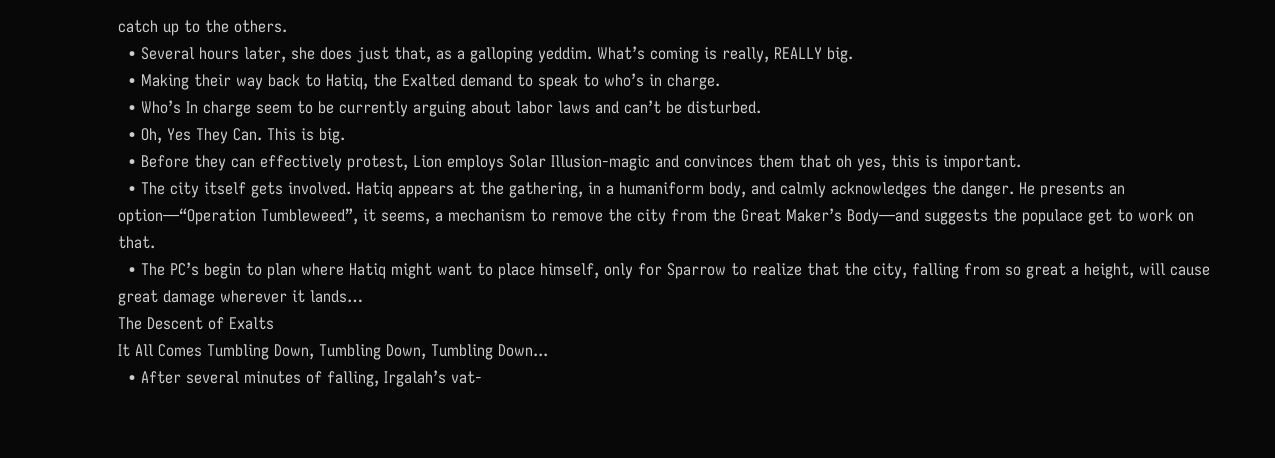catch up to the others.
  • Several hours later, she does just that, as a galloping yeddim. What’s coming is really, REALLY big.
  • Making their way back to Hatiq, the Exalted demand to speak to who’s in charge.
  • Who’s In charge seem to be currently arguing about labor laws and can’t be disturbed.
  • Oh, Yes They Can. This is big.
  • Before they can effectively protest, Lion employs Solar Illusion-magic and convinces them that oh yes, this is important.
  • The city itself gets involved. Hatiq appears at the gathering, in a humaniform body, and calmly acknowledges the danger. He presents an option—“Operation Tumbleweed”, it seems, a mechanism to remove the city from the Great Maker’s Body—and suggests the populace get to work on that.
  • The PC’s begin to plan where Hatiq might want to place himself, only for Sparrow to realize that the city, falling from so great a height, will cause great damage wherever it lands…
The Descent of Exalts
It All Comes Tumbling Down, Tumbling Down, Tumbling Down...
  • After several minutes of falling, Irgalah’s vat-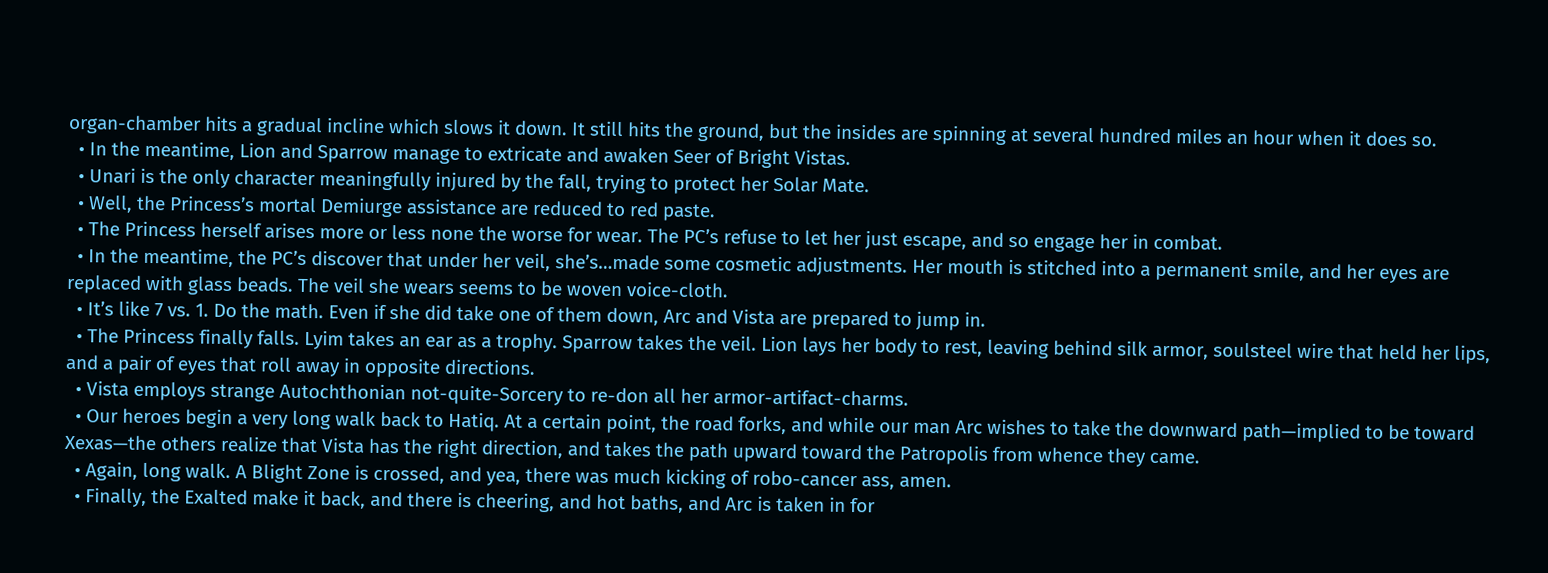organ-chamber hits a gradual incline which slows it down. It still hits the ground, but the insides are spinning at several hundred miles an hour when it does so.
  • In the meantime, Lion and Sparrow manage to extricate and awaken Seer of Bright Vistas.
  • Unari is the only character meaningfully injured by the fall, trying to protect her Solar Mate.
  • Well, the Princess’s mortal Demiurge assistance are reduced to red paste.
  • The Princess herself arises more or less none the worse for wear. The PC’s refuse to let her just escape, and so engage her in combat.
  • In the meantime, the PC’s discover that under her veil, she’s…made some cosmetic adjustments. Her mouth is stitched into a permanent smile, and her eyes are replaced with glass beads. The veil she wears seems to be woven voice-cloth.
  • It’s like 7 vs. 1. Do the math. Even if she did take one of them down, Arc and Vista are prepared to jump in.
  • The Princess finally falls. Lyim takes an ear as a trophy. Sparrow takes the veil. Lion lays her body to rest, leaving behind silk armor, soulsteel wire that held her lips, and a pair of eyes that roll away in opposite directions.
  • Vista employs strange Autochthonian not-quite-Sorcery to re-don all her armor-artifact-charms.
  • Our heroes begin a very long walk back to Hatiq. At a certain point, the road forks, and while our man Arc wishes to take the downward path—implied to be toward Xexas—the others realize that Vista has the right direction, and takes the path upward toward the Patropolis from whence they came.
  • Again, long walk. A Blight Zone is crossed, and yea, there was much kicking of robo-cancer ass, amen.
  • Finally, the Exalted make it back, and there is cheering, and hot baths, and Arc is taken in for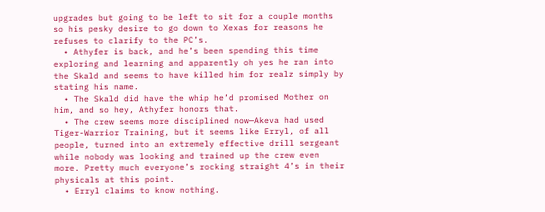upgrades but going to be left to sit for a couple months so his pesky desire to go down to Xexas for reasons he refuses to clarify to the PC’s.
  • Athyfer is back, and he’s been spending this time exploring and learning and apparently oh yes he ran into the Skald and seems to have killed him for realz simply by stating his name.
  • The Skald did have the whip he’d promised Mother on him, and so hey, Athyfer honors that.
  • The crew seems more disciplined now—Akeva had used Tiger-Warrior Training, but it seems like Erryl, of all people, turned into an extremely effective drill sergeant while nobody was looking and trained up the crew even more. Pretty much everyone’s rocking straight 4’s in their physicals at this point.
  • Erryl claims to know nothing.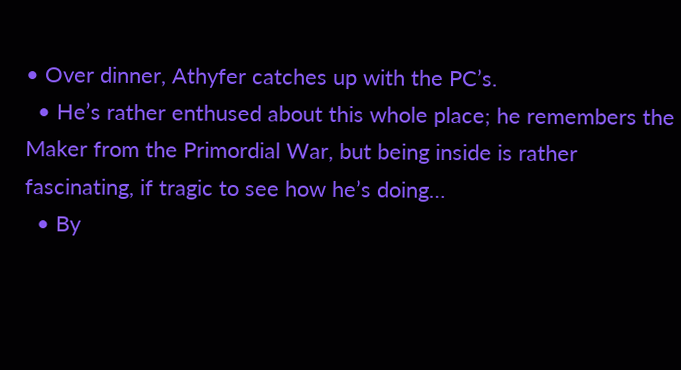• Over dinner, Athyfer catches up with the PC’s.
  • He’s rather enthused about this whole place; he remembers the Maker from the Primordial War, but being inside is rather fascinating, if tragic to see how he’s doing…
  • By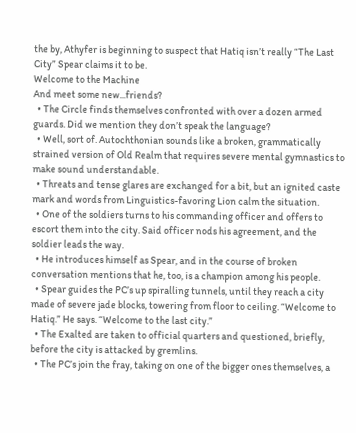the by, Athyfer is beginning to suspect that Hatiq isn’t really “The Last City” Spear claims it to be.
Welcome to the Machine
And meet some new...friends?
  • The Circle finds themselves confronted with over a dozen armed guards. Did we mention they don’t speak the language?
  • Well, sort of. Autochthonian sounds like a broken, grammatically strained version of Old Realm that requires severe mental gymnastics to make sound understandable.
  • Threats and tense glares are exchanged for a bit, but an ignited caste mark and words from Linguistics-favoring Lion calm the situation.
  • One of the soldiers turns to his commanding officer and offers to escort them into the city. Said officer nods his agreement, and the soldier leads the way.
  • He introduces himself as Spear, and in the course of broken conversation mentions that he, too, is a champion among his people.
  • Spear guides the PC’s up spiralling tunnels, until they reach a city made of severe jade blocks, towering from floor to ceiling. “Welcome to Hatiq.” He says. “Welcome to the last city.”
  • The Exalted are taken to official quarters and questioned, briefly, before the city is attacked by gremlins.
  • The PC’s join the fray, taking on one of the bigger ones themselves, a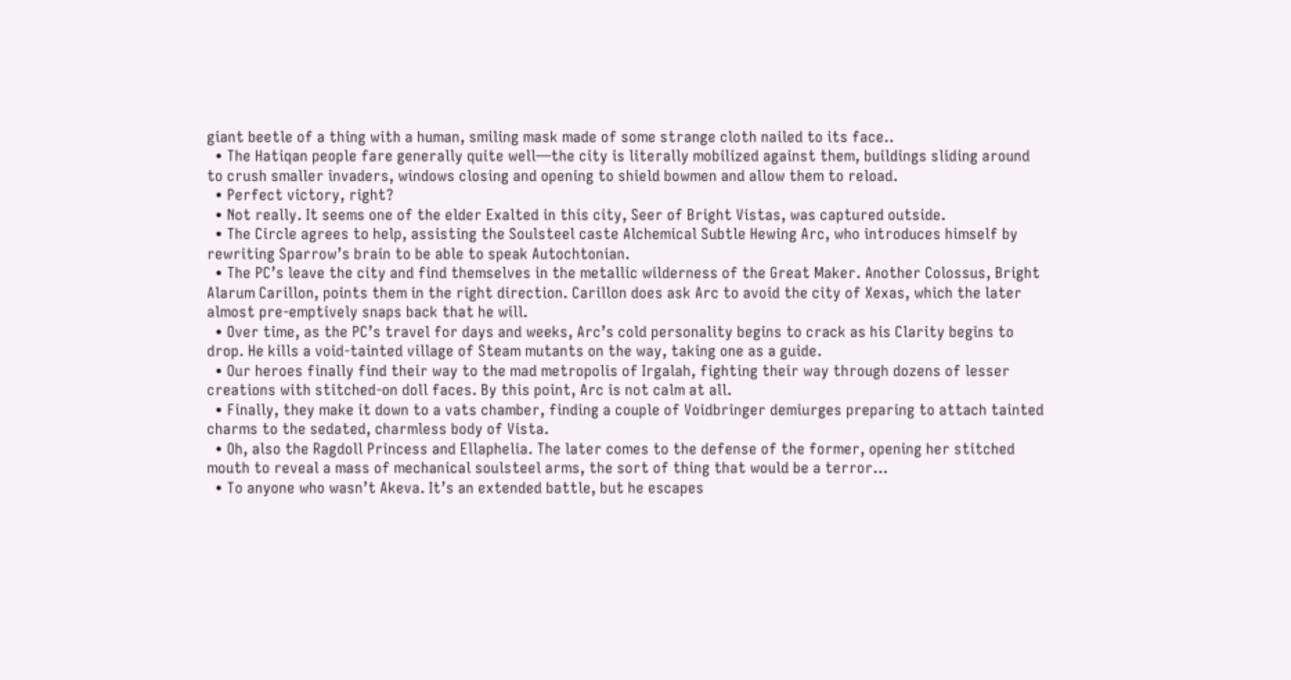giant beetle of a thing with a human, smiling mask made of some strange cloth nailed to its face..
  • The Hatiqan people fare generally quite well—the city is literally mobilized against them, buildings sliding around to crush smaller invaders, windows closing and opening to shield bowmen and allow them to reload.
  • Perfect victory, right?
  • Not really. It seems one of the elder Exalted in this city, Seer of Bright Vistas, was captured outside.
  • The Circle agrees to help, assisting the Soulsteel caste Alchemical Subtle Hewing Arc, who introduces himself by rewriting Sparrow’s brain to be able to speak Autochtonian.
  • The PC’s leave the city and find themselves in the metallic wilderness of the Great Maker. Another Colossus, Bright Alarum Carillon, points them in the right direction. Carillon does ask Arc to avoid the city of Xexas, which the later almost pre-emptively snaps back that he will.
  • Over time, as the PC’s travel for days and weeks, Arc’s cold personality begins to crack as his Clarity begins to drop. He kills a void-tainted village of Steam mutants on the way, taking one as a guide.
  • Our heroes finally find their way to the mad metropolis of Irgalah, fighting their way through dozens of lesser creations with stitched-on doll faces. By this point, Arc is not calm at all.
  • Finally, they make it down to a vats chamber, finding a couple of Voidbringer demiurges preparing to attach tainted charms to the sedated, charmless body of Vista.
  • Oh, also the Ragdoll Princess and Ellaphelia. The later comes to the defense of the former, opening her stitched mouth to reveal a mass of mechanical soulsteel arms, the sort of thing that would be a terror…
  • To anyone who wasn’t Akeva. It’s an extended battle, but he escapes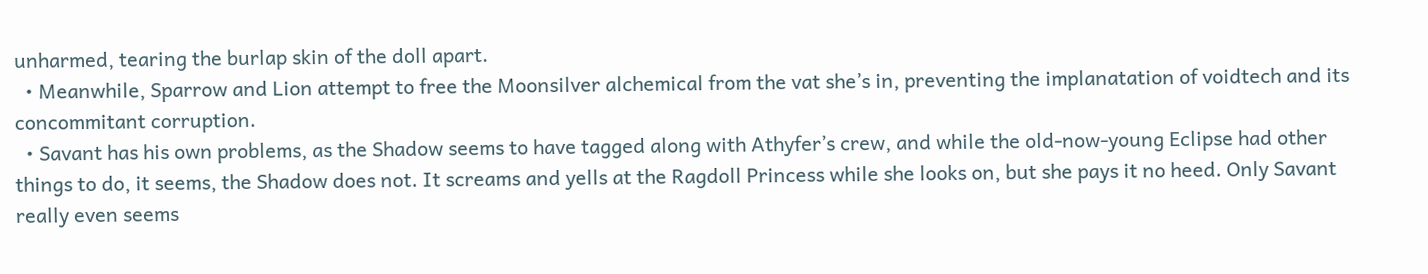unharmed, tearing the burlap skin of the doll apart.
  • Meanwhile, Sparrow and Lion attempt to free the Moonsilver alchemical from the vat she’s in, preventing the implanatation of voidtech and its concommitant corruption.
  • Savant has his own problems, as the Shadow seems to have tagged along with Athyfer’s crew, and while the old-now-young Eclipse had other things to do, it seems, the Shadow does not. It screams and yells at the Ragdoll Princess while she looks on, but she pays it no heed. Only Savant really even seems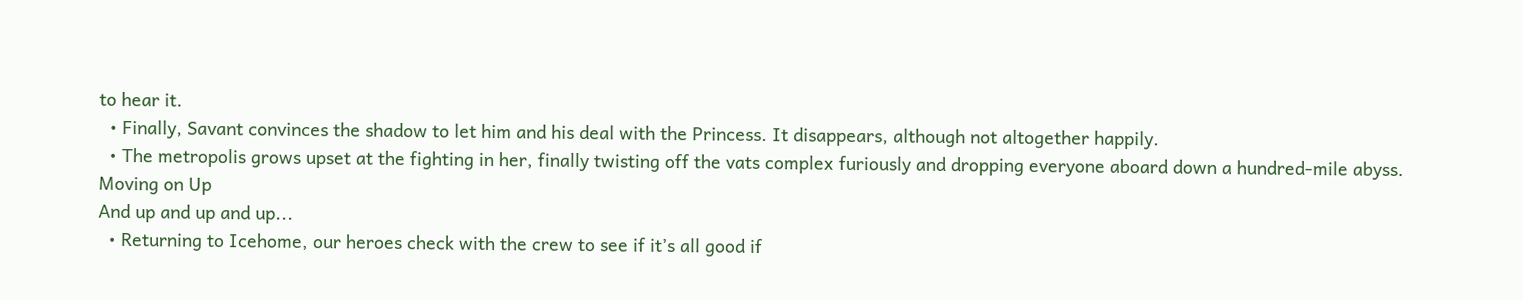to hear it.
  • Finally, Savant convinces the shadow to let him and his deal with the Princess. It disappears, although not altogether happily.
  • The metropolis grows upset at the fighting in her, finally twisting off the vats complex furiously and dropping everyone aboard down a hundred-mile abyss.
Moving on Up
And up and up and up...
  • Returning to Icehome, our heroes check with the crew to see if it’s all good if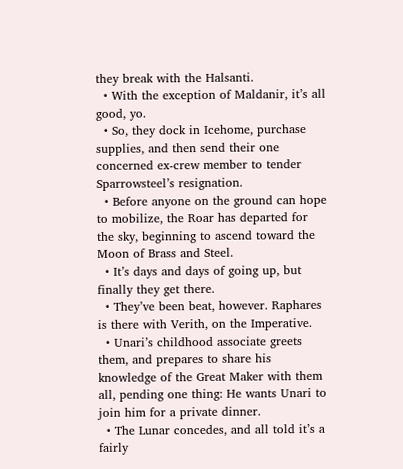they break with the Halsanti.
  • With the exception of Maldanir, it’s all good, yo.
  • So, they dock in Icehome, purchase supplies, and then send their one concerned ex-crew member to tender Sparrowsteel’s resignation.
  • Before anyone on the ground can hope to mobilize, the Roar has departed for the sky, beginning to ascend toward the Moon of Brass and Steel.
  • It’s days and days of going up, but finally they get there.
  • They’ve been beat, however. Raphares is there with Verith, on the Imperative.
  • Unari’s childhood associate greets them, and prepares to share his knowledge of the Great Maker with them all, pending one thing: He wants Unari to join him for a private dinner.
  • The Lunar concedes, and all told it’s a fairly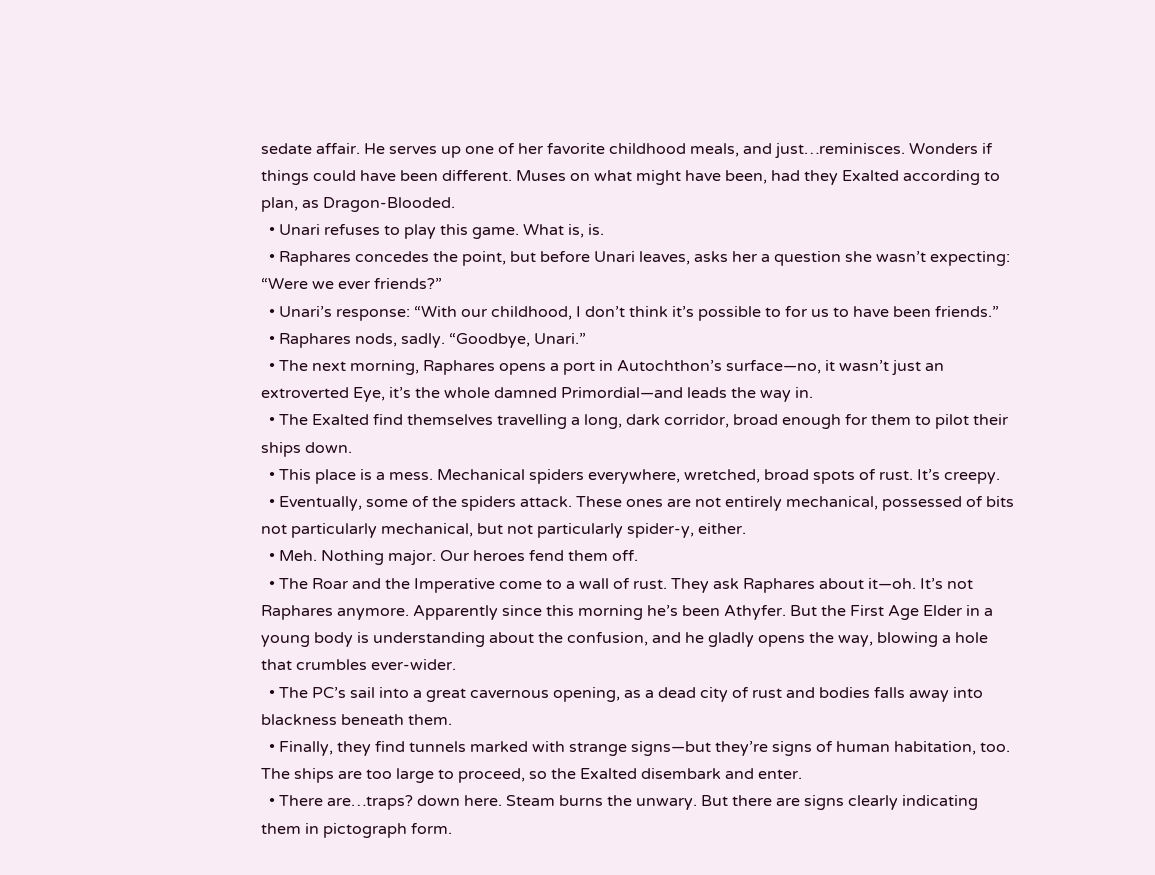sedate affair. He serves up one of her favorite childhood meals, and just…reminisces. Wonders if things could have been different. Muses on what might have been, had they Exalted according to plan, as Dragon-Blooded.
  • Unari refuses to play this game. What is, is.
  • Raphares concedes the point, but before Unari leaves, asks her a question she wasn’t expecting: “Were we ever friends?”
  • Unari’s response: “With our childhood, I don’t think it’s possible to for us to have been friends.”
  • Raphares nods, sadly. “Goodbye, Unari.”
  • The next morning, Raphares opens a port in Autochthon’s surface—no, it wasn’t just an extroverted Eye, it’s the whole damned Primordial—and leads the way in.
  • The Exalted find themselves travelling a long, dark corridor, broad enough for them to pilot their ships down.
  • This place is a mess. Mechanical spiders everywhere, wretched, broad spots of rust. It’s creepy.
  • Eventually, some of the spiders attack. These ones are not entirely mechanical, possessed of bits not particularly mechanical, but not particularly spider-y, either.
  • Meh. Nothing major. Our heroes fend them off.
  • The Roar and the Imperative come to a wall of rust. They ask Raphares about it—oh. It’s not Raphares anymore. Apparently since this morning he’s been Athyfer. But the First Age Elder in a young body is understanding about the confusion, and he gladly opens the way, blowing a hole that crumbles ever-wider.
  • The PC’s sail into a great cavernous opening, as a dead city of rust and bodies falls away into blackness beneath them.
  • Finally, they find tunnels marked with strange signs—but they’re signs of human habitation, too. The ships are too large to proceed, so the Exalted disembark and enter.
  • There are…traps? down here. Steam burns the unwary. But there are signs clearly indicating them in pictograph form.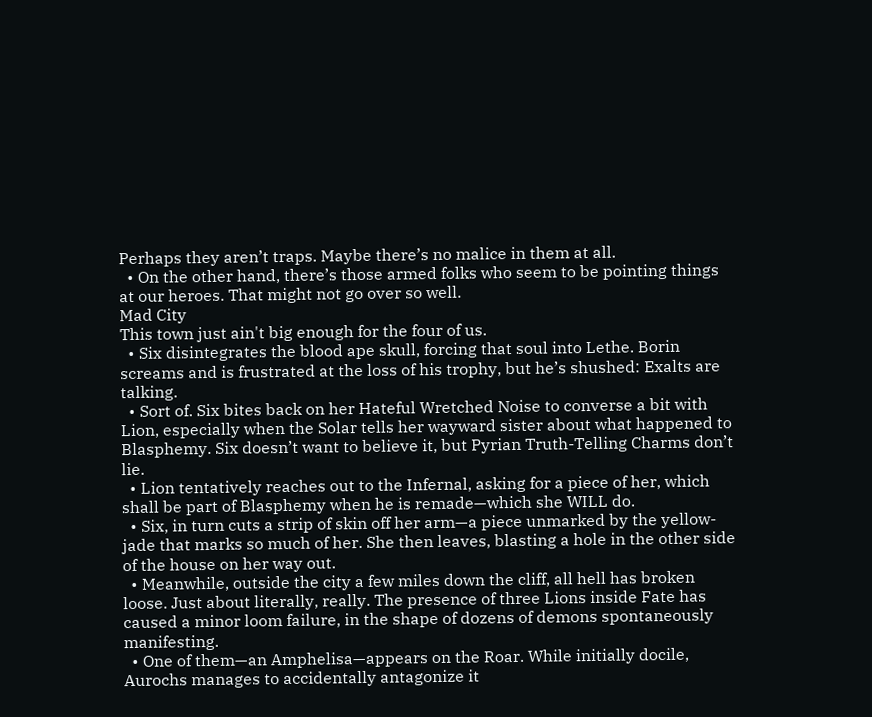Perhaps they aren’t traps. Maybe there’s no malice in them at all.
  • On the other hand, there’s those armed folks who seem to be pointing things at our heroes. That might not go over so well.
Mad City
This town just ain't big enough for the four of us.
  • Six disintegrates the blood ape skull, forcing that soul into Lethe. Borin screams and is frustrated at the loss of his trophy, but he’s shushed: Exalts are talking.
  • Sort of. Six bites back on her Hateful Wretched Noise to converse a bit with Lion, especially when the Solar tells her wayward sister about what happened to Blasphemy. Six doesn’t want to believe it, but Pyrian Truth-Telling Charms don’t lie.
  • Lion tentatively reaches out to the Infernal, asking for a piece of her, which shall be part of Blasphemy when he is remade—which she WILL do.
  • Six, in turn cuts a strip of skin off her arm—a piece unmarked by the yellow-jade that marks so much of her. She then leaves, blasting a hole in the other side of the house on her way out.
  • Meanwhile, outside the city a few miles down the cliff, all hell has broken loose. Just about literally, really. The presence of three Lions inside Fate has caused a minor loom failure, in the shape of dozens of demons spontaneously manifesting.
  • One of them—an Amphelisa—appears on the Roar. While initially docile, Aurochs manages to accidentally antagonize it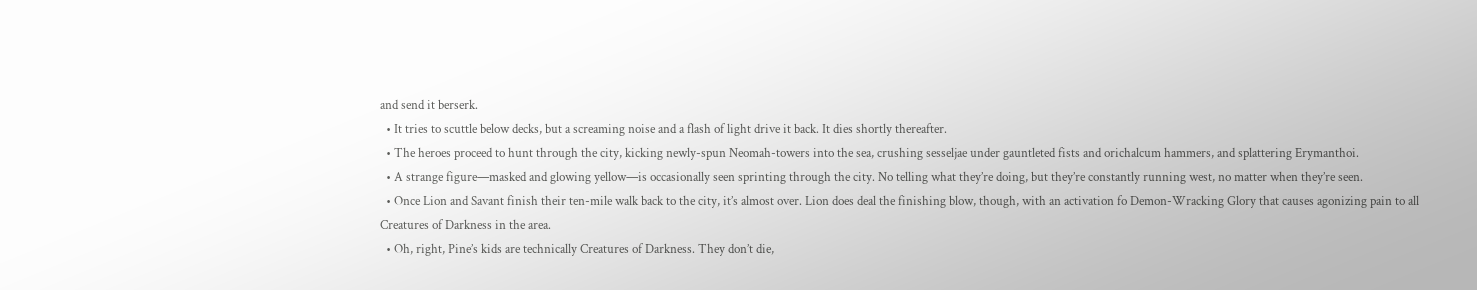and send it berserk.
  • It tries to scuttle below decks, but a screaming noise and a flash of light drive it back. It dies shortly thereafter.
  • The heroes proceed to hunt through the city, kicking newly-spun Neomah-towers into the sea, crushing sesseljae under gauntleted fists and orichalcum hammers, and splattering Erymanthoi.
  • A strange figure—masked and glowing yellow—is occasionally seen sprinting through the city. No telling what they’re doing, but they’re constantly running west, no matter when they’re seen.
  • Once Lion and Savant finish their ten-mile walk back to the city, it’s almost over. Lion does deal the finishing blow, though, with an activation fo Demon-Wracking Glory that causes agonizing pain to all Creatures of Darkness in the area.
  • Oh, right, Pine’s kids are technically Creatures of Darkness. They don’t die,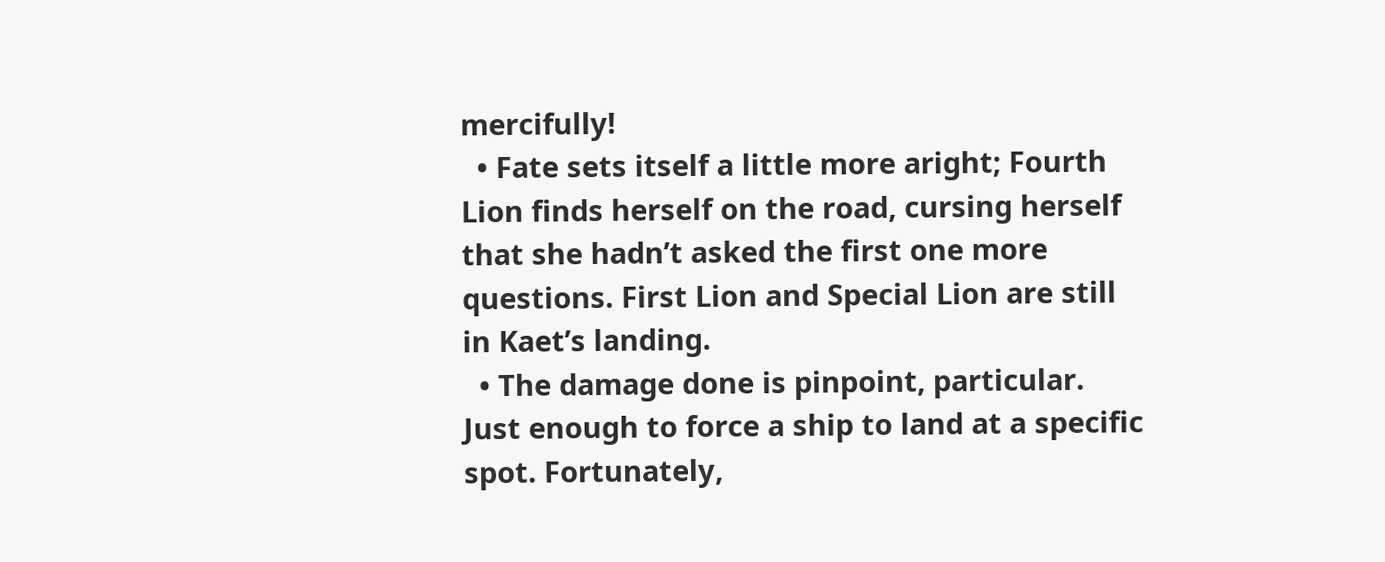mercifully!
  • Fate sets itself a little more aright; Fourth Lion finds herself on the road, cursing herself that she hadn’t asked the first one more questions. First Lion and Special Lion are still in Kaet’s landing.
  • The damage done is pinpoint, particular. Just enough to force a ship to land at a specific spot. Fortunately,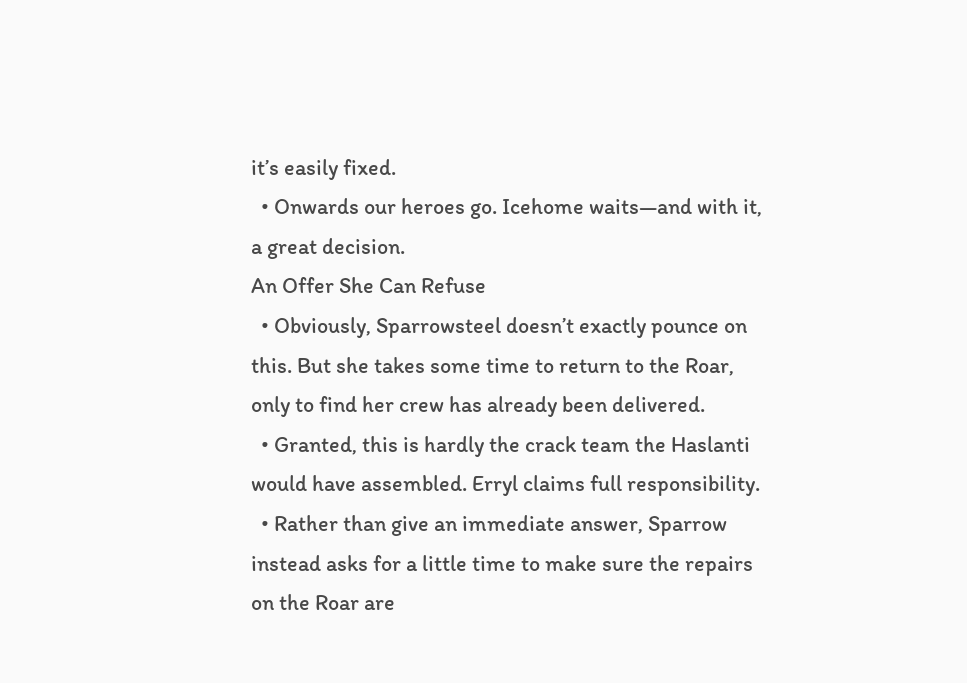it’s easily fixed.
  • Onwards our heroes go. Icehome waits—and with it, a great decision.
An Offer She Can Refuse
  • Obviously, Sparrowsteel doesn’t exactly pounce on this. But she takes some time to return to the Roar, only to find her crew has already been delivered.
  • Granted, this is hardly the crack team the Haslanti would have assembled. Erryl claims full responsibility.
  • Rather than give an immediate answer, Sparrow instead asks for a little time to make sure the repairs on the Roar are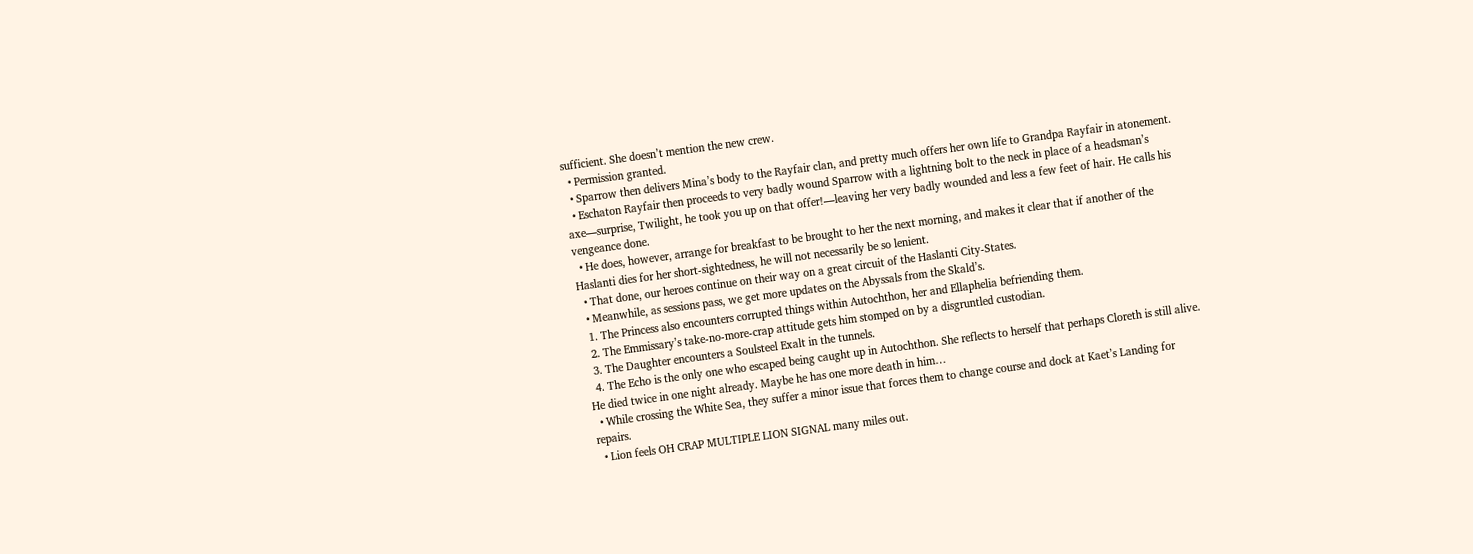sufficient. She doesn’t mention the new crew.
  • Permission granted.
  • Sparrow then delivers Mina’s body to the Rayfair clan, and pretty much offers her own life to Grandpa Rayfair in atonement.
  • Eschaton Rayfair then proceeds to very badly wound Sparrow with a lightning bolt to the neck in place of a headsman’s axe—surprise, Twilight, he took you up on that offer!—leaving her very badly wounded and less a few feet of hair. He calls his vengeance done.
  • He does, however, arrange for breakfast to be brought to her the next morning, and makes it clear that if another of the Haslanti dies for her short-sightedness, he will not necessarily be so lenient.
  • That done, our heroes continue on their way on a great circuit of the Haslanti City-States.
  • Meanwhile, as sessions pass, we get more updates on the Abyssals from the Skald’s.
  1. The Princess also encounters corrupted things within Autochthon, her and Ellaphelia befriending them.
  2. The Emmissary’s take-no-more-crap attitude gets him stomped on by a disgruntled custodian.
  3. The Daughter encounters a Soulsteel Exalt in the tunnels.
  4. The Echo is the only one who escaped being caught up in Autochthon. She reflects to herself that perhaps Cloreth is still alive. He died twice in one night already. Maybe he has one more death in him…
  • While crossing the White Sea, they suffer a minor issue that forces them to change course and dock at Kaet’s Landing for repairs.
  • Lion feels OH CRAP MULTIPLE LION SIGNAL many miles out.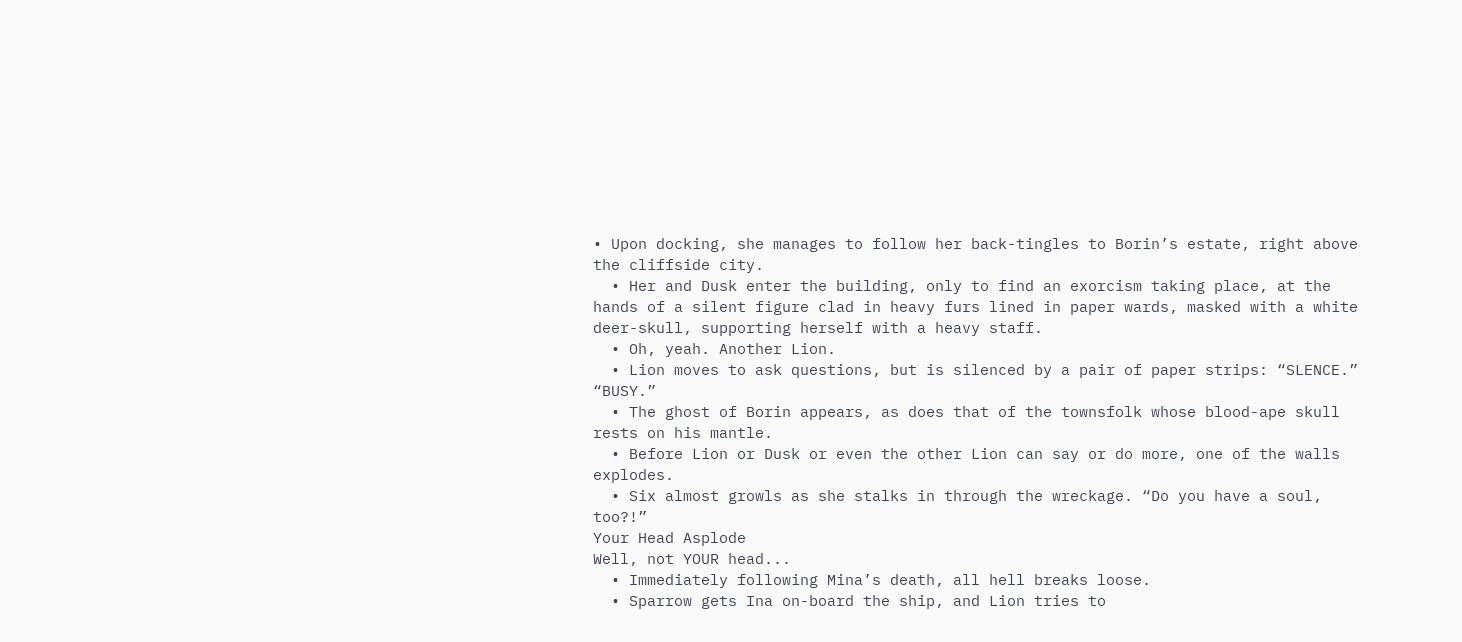• Upon docking, she manages to follow her back-tingles to Borin’s estate, right above the cliffside city.
  • Her and Dusk enter the building, only to find an exorcism taking place, at the hands of a silent figure clad in heavy furs lined in paper wards, masked with a white deer-skull, supporting herself with a heavy staff.
  • Oh, yeah. Another Lion.
  • Lion moves to ask questions, but is silenced by a pair of paper strips: “SLENCE.” “BUSY.”
  • The ghost of Borin appears, as does that of the townsfolk whose blood-ape skull rests on his mantle.
  • Before Lion or Dusk or even the other Lion can say or do more, one of the walls explodes.
  • Six almost growls as she stalks in through the wreckage. “Do you have a soul, too?!”
Your Head Asplode
Well, not YOUR head...
  • Immediately following Mina’s death, all hell breaks loose.
  • Sparrow gets Ina on-board the ship, and Lion tries to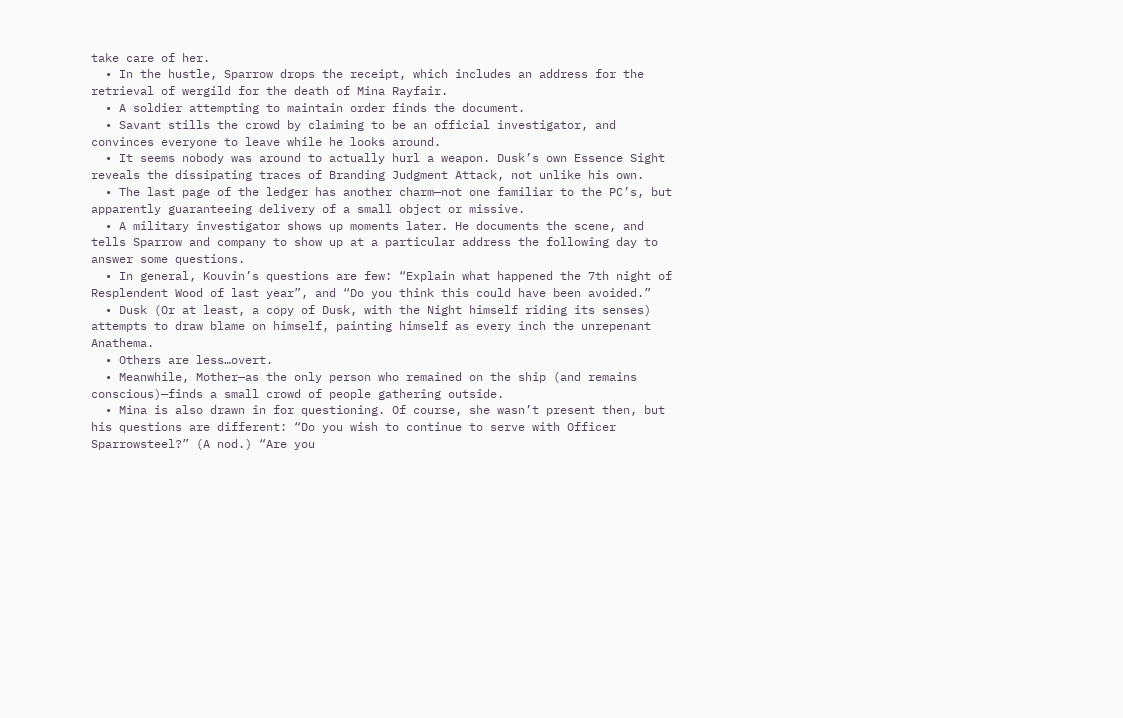take care of her.
  • In the hustle, Sparrow drops the receipt, which includes an address for the retrieval of wergild for the death of Mina Rayfair.
  • A soldier attempting to maintain order finds the document.
  • Savant stills the crowd by claiming to be an official investigator, and convinces everyone to leave while he looks around.
  • It seems nobody was around to actually hurl a weapon. Dusk’s own Essence Sight reveals the dissipating traces of Branding Judgment Attack, not unlike his own.
  • The last page of the ledger has another charm—not one familiar to the PC’s, but apparently guaranteeing delivery of a small object or missive.
  • A military investigator shows up moments later. He documents the scene, and tells Sparrow and company to show up at a particular address the following day to answer some questions.
  • In general, Kouvin’s questions are few: “Explain what happened the 7th night of Resplendent Wood of last year”, and “Do you think this could have been avoided.”
  • Dusk (Or at least, a copy of Dusk, with the Night himself riding its senses) attempts to draw blame on himself, painting himself as every inch the unrepenant Anathema.
  • Others are less…overt.
  • Meanwhile, Mother—as the only person who remained on the ship (and remains conscious)—finds a small crowd of people gathering outside.
  • Mina is also drawn in for questioning. Of course, she wasn’t present then, but his questions are different: “Do you wish to continue to serve with Officer Sparrowsteel?” (A nod.) “Are you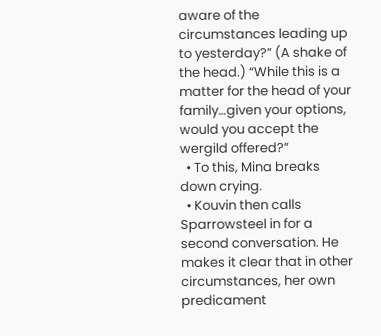aware of the circumstances leading up to yesterday?” (A shake of the head.) “While this is a matter for the head of your family…given your options, would you accept the wergild offered?”
  • To this, Mina breaks down crying.
  • Kouvin then calls Sparrowsteel in for a second conversation. He makes it clear that in other circumstances, her own predicament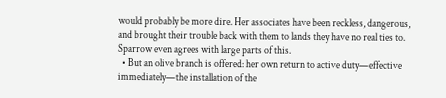would probably be more dire. Her associates have been reckless, dangerous, and brought their trouble back with them to lands they have no real ties to. Sparrow even agrees with large parts of this.
  • But an olive branch is offered: her own return to active duty—effective immediately—the installation of the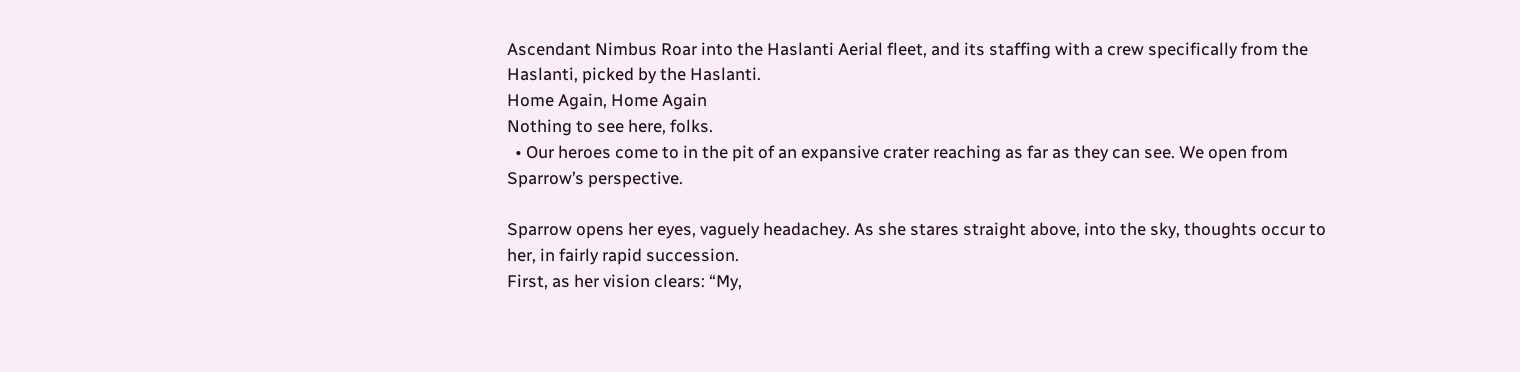Ascendant Nimbus Roar into the Haslanti Aerial fleet, and its staffing with a crew specifically from the Haslanti, picked by the Haslanti.
Home Again, Home Again
Nothing to see here, folks.
  • Our heroes come to in the pit of an expansive crater reaching as far as they can see. We open from Sparrow’s perspective.

Sparrow opens her eyes, vaguely headachey. As she stares straight above, into the sky, thoughts occur to her, in fairly rapid succession.
First, as her vision clears: “My,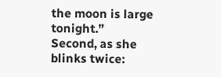the moon is large tonight.”
Second, as she blinks twice: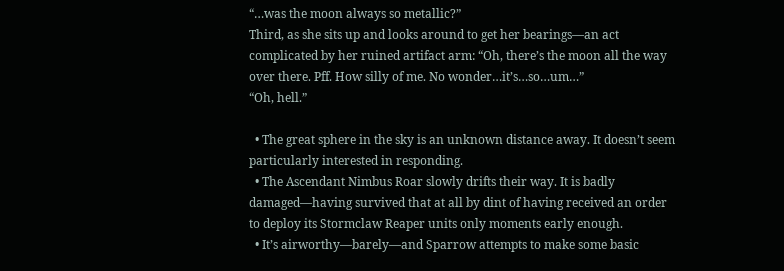“…was the moon always so metallic?”
Third, as she sits up and looks around to get her bearings—an act complicated by her ruined artifact arm: “Oh, there’s the moon all the way over there. Pff. How silly of me. No wonder…it’s…so…um…”
“Oh, hell.”

  • The great sphere in the sky is an unknown distance away. It doesn’t seem particularly interested in responding.
  • The Ascendant Nimbus Roar slowly drifts their way. It is badly damaged—having survived that at all by dint of having received an order to deploy its Stormclaw Reaper units only moments early enough.
  • It’s airworthy—barely—and Sparrow attempts to make some basic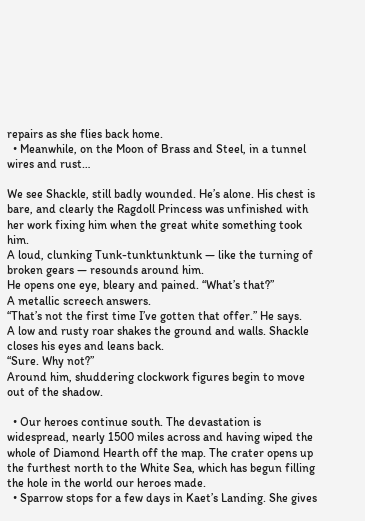repairs as she flies back home.
  • Meanwhile, on the Moon of Brass and Steel, in a tunnel wires and rust…

We see Shackle, still badly wounded. He’s alone. His chest is bare, and clearly the Ragdoll Princess was unfinished with her work fixing him when the great white something took him.
A loud, clunking Tunk-tunktunktunk — like the turning of broken gears — resounds around him.
He opens one eye, bleary and pained. “What’s that?”
A metallic screech answers.
“That’s not the first time I’ve gotten that offer.” He says.
A low and rusty roar shakes the ground and walls. Shackle closes his eyes and leans back.
“Sure. Why not?”
Around him, shuddering clockwork figures begin to move out of the shadow.

  • Our heroes continue south. The devastation is widespread, nearly 1500 miles across and having wiped the whole of Diamond Hearth off the map. The crater opens up the furthest north to the White Sea, which has begun filling the hole in the world our heroes made.
  • Sparrow stops for a few days in Kaet’s Landing. She gives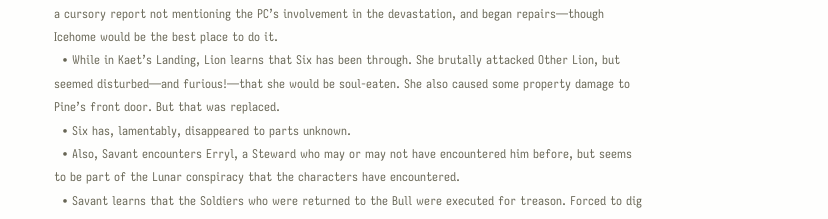a cursory report not mentioning the PC’s involvement in the devastation, and began repairs—though Icehome would be the best place to do it.
  • While in Kaet’s Landing, Lion learns that Six has been through. She brutally attacked Other Lion, but seemed disturbed—and furious!—that she would be soul-eaten. She also caused some property damage to Pine’s front door. But that was replaced.
  • Six has, lamentably, disappeared to parts unknown.
  • Also, Savant encounters Erryl, a Steward who may or may not have encountered him before, but seems to be part of the Lunar conspiracy that the characters have encountered.
  • Savant learns that the Soldiers who were returned to the Bull were executed for treason. Forced to dig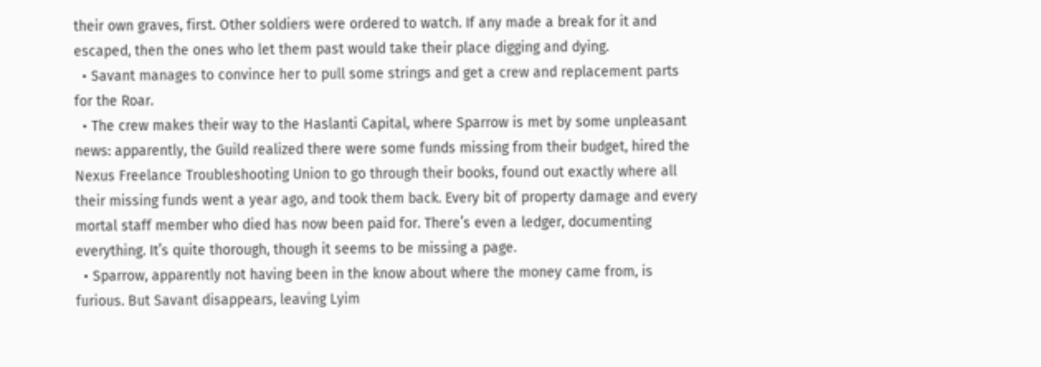their own graves, first. Other soldiers were ordered to watch. If any made a break for it and escaped, then the ones who let them past would take their place digging and dying.
  • Savant manages to convince her to pull some strings and get a crew and replacement parts for the Roar.
  • The crew makes their way to the Haslanti Capital, where Sparrow is met by some unpleasant news: apparently, the Guild realized there were some funds missing from their budget, hired the Nexus Freelance Troubleshooting Union to go through their books, found out exactly where all their missing funds went a year ago, and took them back. Every bit of property damage and every mortal staff member who died has now been paid for. There’s even a ledger, documenting everything. It’s quite thorough, though it seems to be missing a page.
  • Sparrow, apparently not having been in the know about where the money came from, is furious. But Savant disappears, leaving Lyim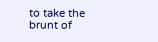to take the brunt of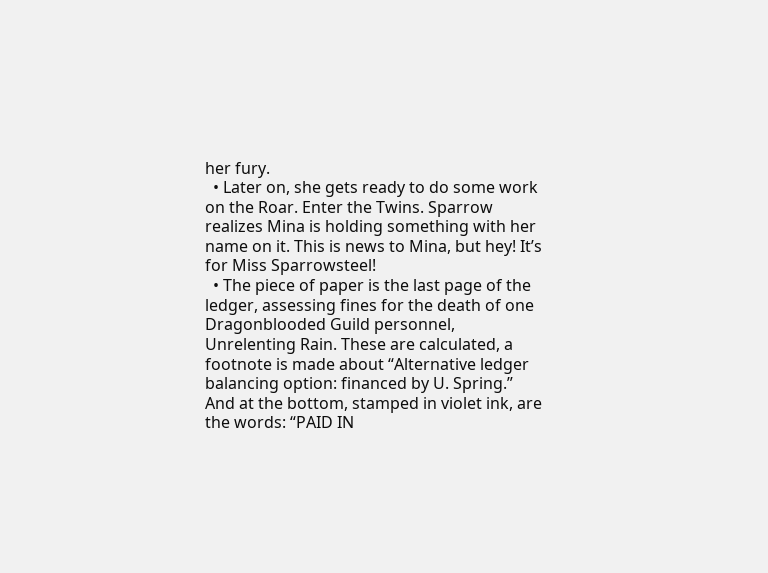her fury.
  • Later on, she gets ready to do some work on the Roar. Enter the Twins. Sparrow realizes Mina is holding something with her name on it. This is news to Mina, but hey! It’s for Miss Sparrowsteel!
  • The piece of paper is the last page of the ledger, assessing fines for the death of one Dragonblooded Guild personnel, Unrelenting Rain. These are calculated, a footnote is made about “Alternative ledger balancing option: financed by U. Spring.” And at the bottom, stamped in violet ink, are the words: “PAID IN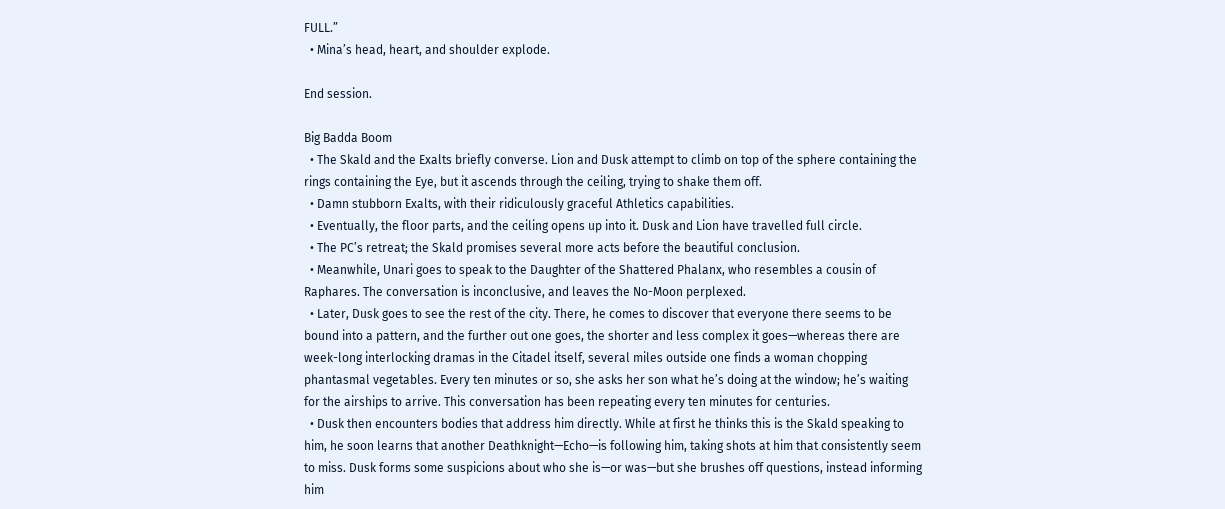FULL.”
  • Mina’s head, heart, and shoulder explode.

End session.

Big Badda Boom
  • The Skald and the Exalts briefly converse. Lion and Dusk attempt to climb on top of the sphere containing the rings containing the Eye, but it ascends through the ceiling, trying to shake them off.
  • Damn stubborn Exalts, with their ridiculously graceful Athletics capabilities.
  • Eventually, the floor parts, and the ceiling opens up into it. Dusk and Lion have travelled full circle.
  • The PC’s retreat; the Skald promises several more acts before the beautiful conclusion.
  • Meanwhile, Unari goes to speak to the Daughter of the Shattered Phalanx, who resembles a cousin of Raphares. The conversation is inconclusive, and leaves the No-Moon perplexed.
  • Later, Dusk goes to see the rest of the city. There, he comes to discover that everyone there seems to be bound into a pattern, and the further out one goes, the shorter and less complex it goes—whereas there are week-long interlocking dramas in the Citadel itself, several miles outside one finds a woman chopping phantasmal vegetables. Every ten minutes or so, she asks her son what he’s doing at the window; he’s waiting for the airships to arrive. This conversation has been repeating every ten minutes for centuries.
  • Dusk then encounters bodies that address him directly. While at first he thinks this is the Skald speaking to him, he soon learns that another Deathknight—Echo—is following him, taking shots at him that consistently seem to miss. Dusk forms some suspicions about who she is—or was—but she brushes off questions, instead informing him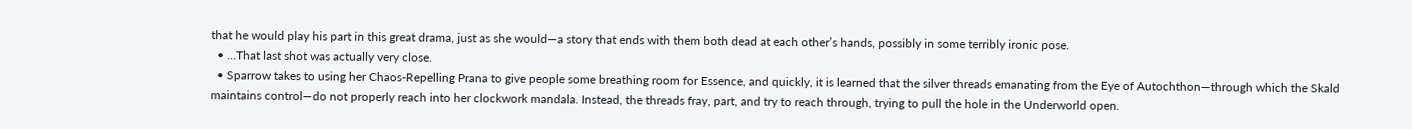that he would play his part in this great drama, just as she would—a story that ends with them both dead at each other’s hands, possibly in some terribly ironic pose.
  • …That last shot was actually very close.
  • Sparrow takes to using her Chaos-Repelling Prana to give people some breathing room for Essence, and quickly, it is learned that the silver threads emanating from the Eye of Autochthon—through which the Skald maintains control—do not properly reach into her clockwork mandala. Instead, the threads fray, part, and try to reach through, trying to pull the hole in the Underworld open.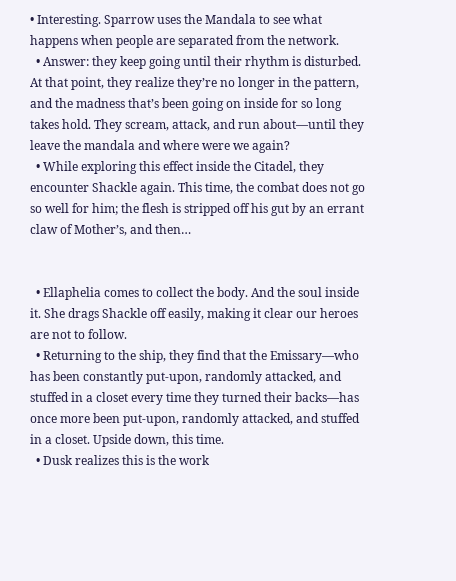• Interesting. Sparrow uses the Mandala to see what happens when people are separated from the network.
  • Answer: they keep going until their rhythm is disturbed. At that point, they realize they’re no longer in the pattern, and the madness that’s been going on inside for so long takes hold. They scream, attack, and run about—until they leave the mandala and where were we again?
  • While exploring this effect inside the Citadel, they encounter Shackle again. This time, the combat does not go so well for him; the flesh is stripped off his gut by an errant claw of Mother’s, and then…


  • Ellaphelia comes to collect the body. And the soul inside it. She drags Shackle off easily, making it clear our heroes are not to follow.
  • Returning to the ship, they find that the Emissary—who has been constantly put-upon, randomly attacked, and stuffed in a closet every time they turned their backs—has once more been put-upon, randomly attacked, and stuffed in a closet. Upside down, this time.
  • Dusk realizes this is the work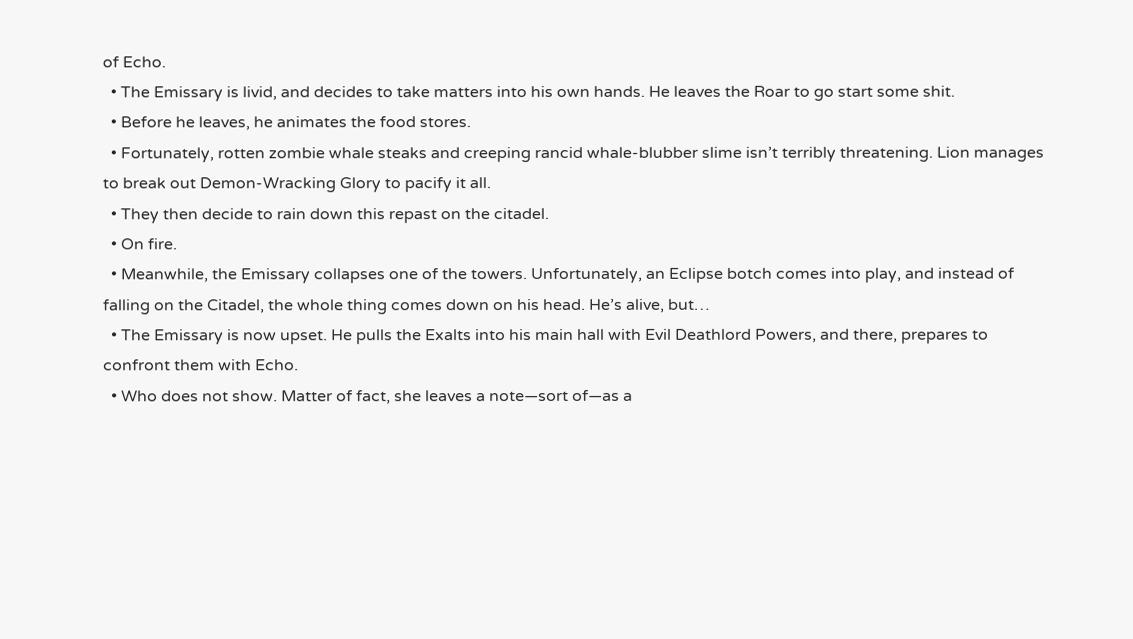of Echo.
  • The Emissary is livid, and decides to take matters into his own hands. He leaves the Roar to go start some shit.
  • Before he leaves, he animates the food stores.
  • Fortunately, rotten zombie whale steaks and creeping rancid whale-blubber slime isn’t terribly threatening. Lion manages to break out Demon-Wracking Glory to pacify it all.
  • They then decide to rain down this repast on the citadel.
  • On fire.
  • Meanwhile, the Emissary collapses one of the towers. Unfortunately, an Eclipse botch comes into play, and instead of falling on the Citadel, the whole thing comes down on his head. He’s alive, but…
  • The Emissary is now upset. He pulls the Exalts into his main hall with Evil Deathlord Powers, and there, prepares to confront them with Echo.
  • Who does not show. Matter of fact, she leaves a note—sort of—as a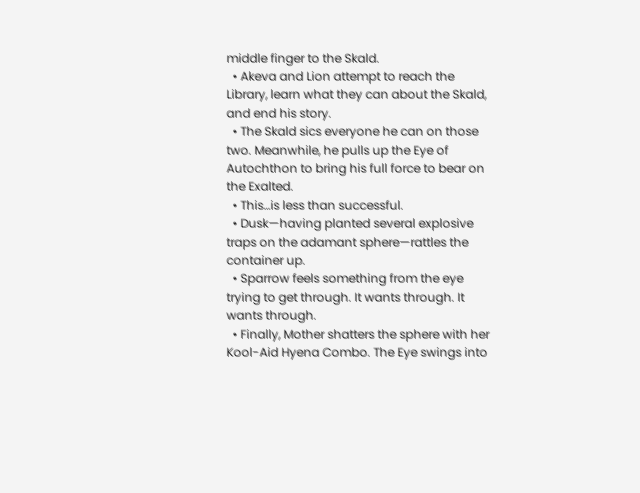middle finger to the Skald.
  • Akeva and Lion attempt to reach the Library, learn what they can about the Skald, and end his story.
  • The Skald sics everyone he can on those two. Meanwhile, he pulls up the Eye of Autochthon to bring his full force to bear on the Exalted.
  • This…is less than successful.
  • Dusk—having planted several explosive traps on the adamant sphere—rattles the container up.
  • Sparrow feels something from the eye trying to get through. It wants through. It wants through.
  • Finally, Mother shatters the sphere with her Kool-Aid Hyena Combo. The Eye swings into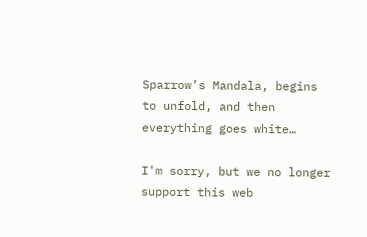Sparrow’s Mandala, begins to unfold, and then everything goes white…

I'm sorry, but we no longer support this web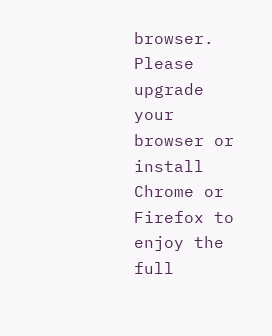browser. Please upgrade your browser or install Chrome or Firefox to enjoy the full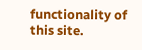functionality of this site.